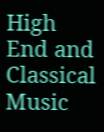High End and Classical Music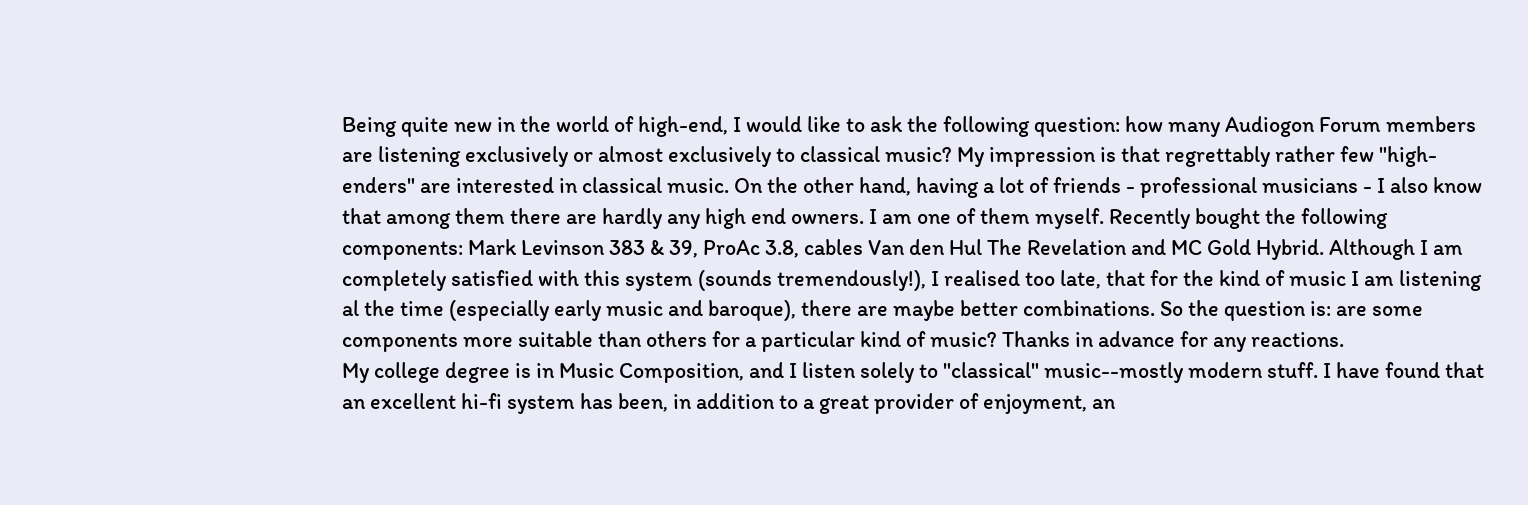Being quite new in the world of high-end, I would like to ask the following question: how many Audiogon Forum members are listening exclusively or almost exclusively to classical music? My impression is that regrettably rather few "high-enders" are interested in classical music. On the other hand, having a lot of friends - professional musicians - I also know that among them there are hardly any high end owners. I am one of them myself. Recently bought the following components: Mark Levinson 383 & 39, ProAc 3.8, cables Van den Hul The Revelation and MC Gold Hybrid. Although I am completely satisfied with this system (sounds tremendously!), I realised too late, that for the kind of music I am listening al the time (especially early music and baroque), there are maybe better combinations. So the question is: are some components more suitable than others for a particular kind of music? Thanks in advance for any reactions.
My college degree is in Music Composition, and I listen solely to "classical" music--mostly modern stuff. I have found that an excellent hi-fi system has been, in addition to a great provider of enjoyment, an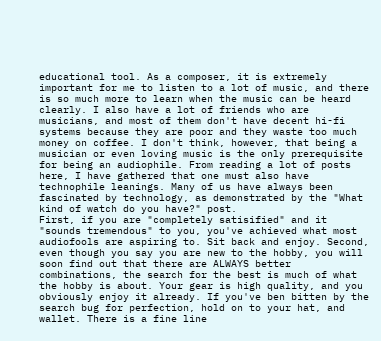educational tool. As a composer, it is extremely important for me to listen to a lot of music, and there is so much more to learn when the music can be heard clearly. I also have a lot of friends who are musicians, and most of them don't have decent hi-fi systems because they are poor and they waste too much money on coffee. I don't think, however, that being a musician or even loving music is the only prerequisite for being an audiophile. From reading a lot of posts here, I have gathered that one must also have technophile leanings. Many of us have always been fascinated by technology, as demonstrated by the "What kind of watch do you have?" post.
First, if you are "completely satisified" and it "sounds tremendous" to you, you've achieved what most audiofools are aspiring to. Sit back and enjoy. Second, even though you say you are new to the hobby, you will soon find out that there are ALWAYS better combinations, the search for the best is much of what the hobby is about. Your gear is high quality, and you obviously enjoy it already. If you've ben bitten by the search bug for perfection, hold on to your hat, and wallet. There is a fine line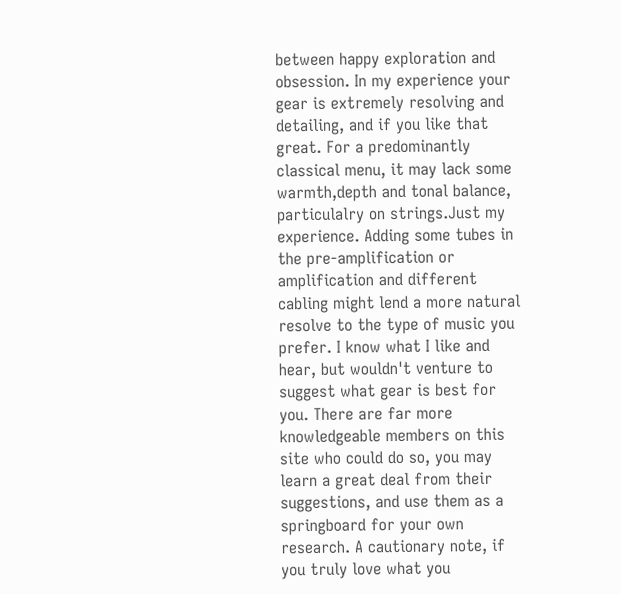between happy exploration and obsession. In my experience your gear is extremely resolving and detailing, and if you like that great. For a predominantly classical menu, it may lack some warmth,depth and tonal balance, particulalry on strings.Just my experience. Adding some tubes in the pre-amplification or amplification and different cabling might lend a more natural resolve to the type of music you prefer. I know what I like and hear, but wouldn't venture to suggest what gear is best for you. There are far more knowledgeable members on this site who could do so, you may learn a great deal from their suggestions, and use them as a springboard for your own research. A cautionary note, if you truly love what you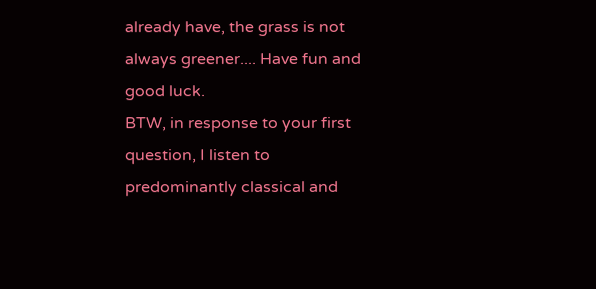already have, the grass is not always greener.... Have fun and good luck.
BTW, in response to your first question, I listen to predominantly classical and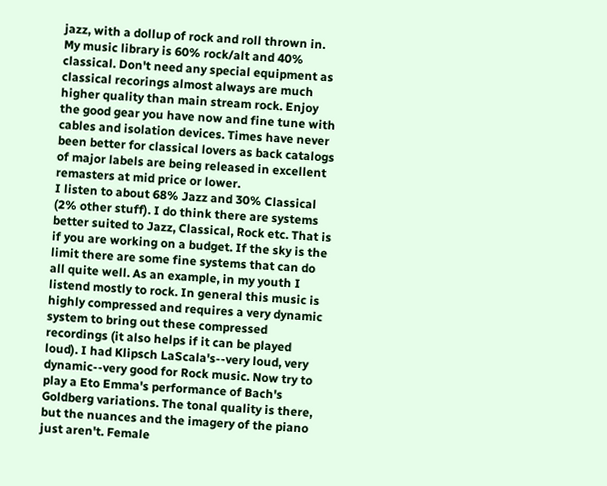jazz, with a dollup of rock and roll thrown in.
My music library is 60% rock/alt and 40% classical. Don't need any special equipment as classical recorings almost always are much higher quality than main stream rock. Enjoy the good gear you have now and fine tune with cables and isolation devices. Times have never been better for classical lovers as back catalogs of major labels are being released in excellent remasters at mid price or lower.
I listen to about 68% Jazz and 30% Classical (2% other stuff). I do think there are systems better suited to Jazz, Classical, Rock etc. That is if you are working on a budget. If the sky is the limit there are some fine systems that can do all quite well. As an example, in my youth I listend mostly to rock. In general this music is highly compressed and requires a very dynamic system to bring out these compressed recordings (it also helps if it can be played loud). I had Klipsch LaScala's--very loud, very dynamic--very good for Rock music. Now try to play a Eto Emma's performance of Bach's Goldberg variations. The tonal quality is there, but the nuances and the imagery of the piano just aren't. Female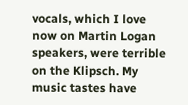vocals, which I love now on Martin Logan speakers, were terrible on the Klipsch. My music tastes have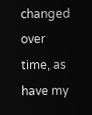changed over time, as have my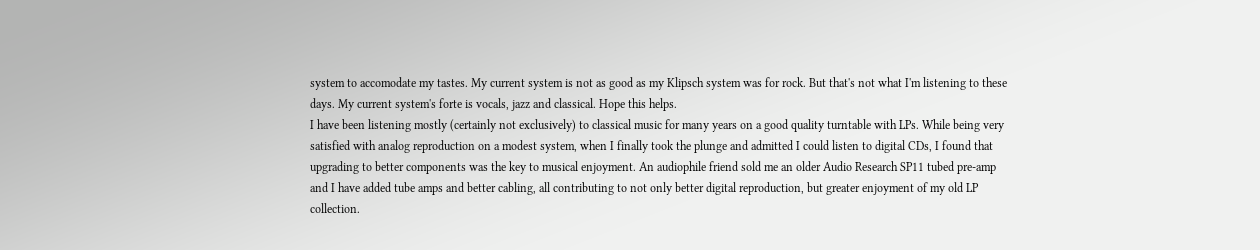system to accomodate my tastes. My current system is not as good as my Klipsch system was for rock. But that's not what I'm listening to these days. My current system's forte is vocals, jazz and classical. Hope this helps.
I have been listening mostly (certainly not exclusively) to classical music for many years on a good quality turntable with LPs. While being very satisfied with analog reproduction on a modest system, when I finally took the plunge and admitted I could listen to digital CDs, I found that upgrading to better components was the key to musical enjoyment. An audiophile friend sold me an older Audio Research SP11 tubed pre-amp and I have added tube amps and better cabling, all contributing to not only better digital reproduction, but greater enjoyment of my old LP collection.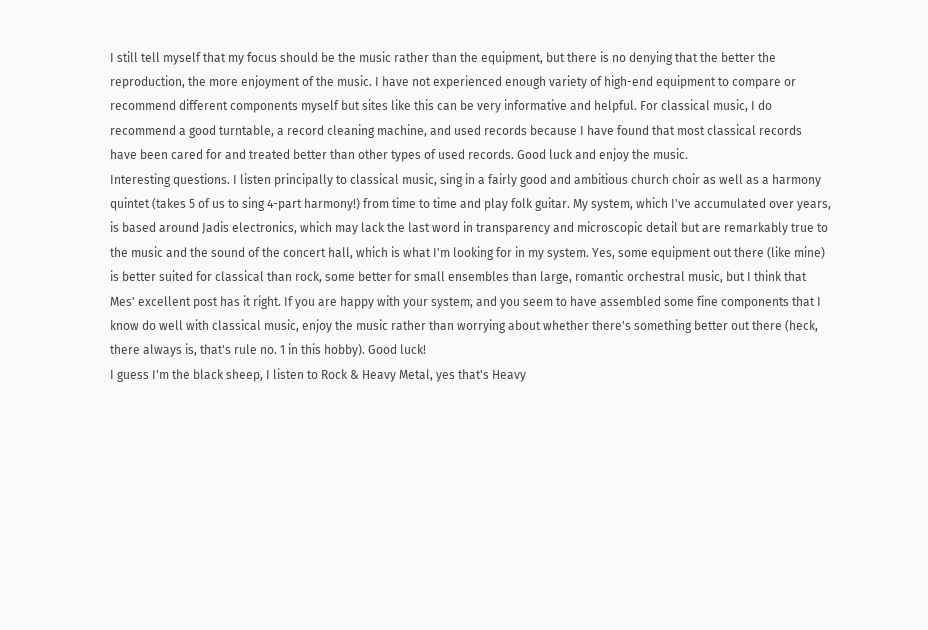I still tell myself that my focus should be the music rather than the equipment, but there is no denying that the better the reproduction, the more enjoyment of the music. I have not experienced enough variety of high-end equipment to compare or recommend different components myself but sites like this can be very informative and helpful. For classical music, I do recommend a good turntable, a record cleaning machine, and used records because I have found that most classical records have been cared for and treated better than other types of used records. Good luck and enjoy the music.
Interesting questions. I listen principally to classical music, sing in a fairly good and ambitious church choir as well as a harmony quintet (takes 5 of us to sing 4-part harmony!) from time to time and play folk guitar. My system, which I've accumulated over years, is based around Jadis electronics, which may lack the last word in transparency and microscopic detail but are remarkably true to the music and the sound of the concert hall, which is what I'm looking for in my system. Yes, some equipment out there (like mine) is better suited for classical than rock, some better for small ensembles than large, romantic orchestral music, but I think that Mes' excellent post has it right. If you are happy with your system, and you seem to have assembled some fine components that I know do well with classical music, enjoy the music rather than worrying about whether there's something better out there (heck, there always is, that's rule no. 1 in this hobby). Good luck!
I guess I'm the black sheep, I listen to Rock & Heavy Metal, yes that's Heavy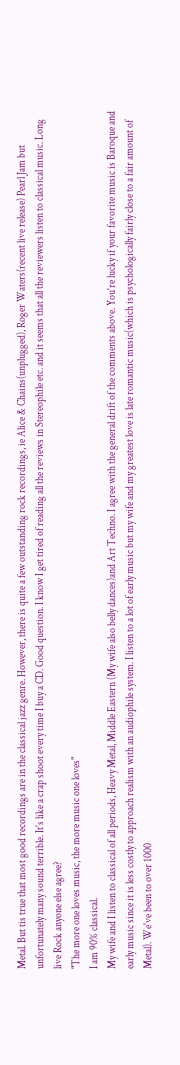Metal. But tis true that most good recordings are in the classical jazz genre. However, there is quite a few outstanding rock recordings, ie Alice & Chains(unplugged), Roger Waters(recent live release) Pearl Jam but unfortunately many sound terrible. It's like a crap shoot every time I buy a CD. Good question. I know I get tired of reading all the reviews in Stereophile etc. and it seems that all the reviewers listen to classical music. Long live Rock anyone else agree?
"The more one loves music, the more music one loves"
I am 90% classical.
My wife and I listen to classical of all periods, Heavy Metal, Middle Eastern (My wife also belly dances)and Art Techno. I agree with the general drift of the comments above. You're lucky if your favorite music is Baroque and early music since it is less costly to approach realism with an audiophile system. I listen to a lot of early music but my wife and my greatest love is late romantic music(which is psychologically fairly close to a fair amount of Metal). We've been to over 1000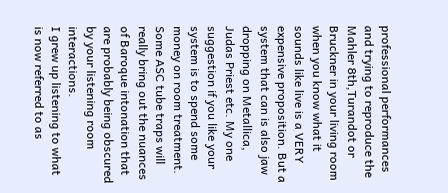professional performances and trying to reproduce the Mahler 8th,Turandot or Bruckner in your living room when you know what it sounds like live is a VERY expensive proposition. But a system that can is also jaw dropping on Metallica, Judas Priest etc. My one suggestion if you like your system is to spend some money on room treatment. Some ASC tube traps will really bring out the nuances of Baroque intonation that are probably being obscured by your listening room interactions.
I grew up listening to what is now referred to as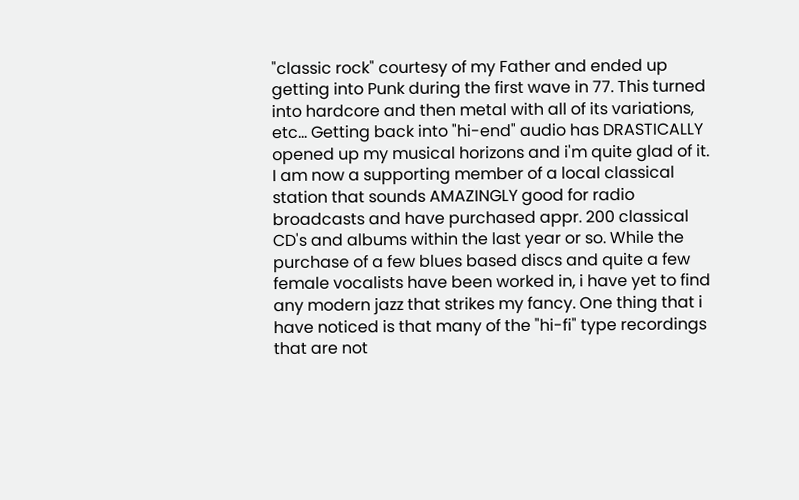"classic rock" courtesy of my Father and ended up getting into Punk during the first wave in 77. This turned into hardcore and then metal with all of its variations, etc... Getting back into "hi-end" audio has DRASTICALLY opened up my musical horizons and i'm quite glad of it. I am now a supporting member of a local classical station that sounds AMAZINGLY good for radio broadcasts and have purchased appr. 200 classical CD's and albums within the last year or so. While the purchase of a few blues based discs and quite a few female vocalists have been worked in, i have yet to find any modern jazz that strikes my fancy. One thing that i have noticed is that many of the "hi-fi" type recordings that are not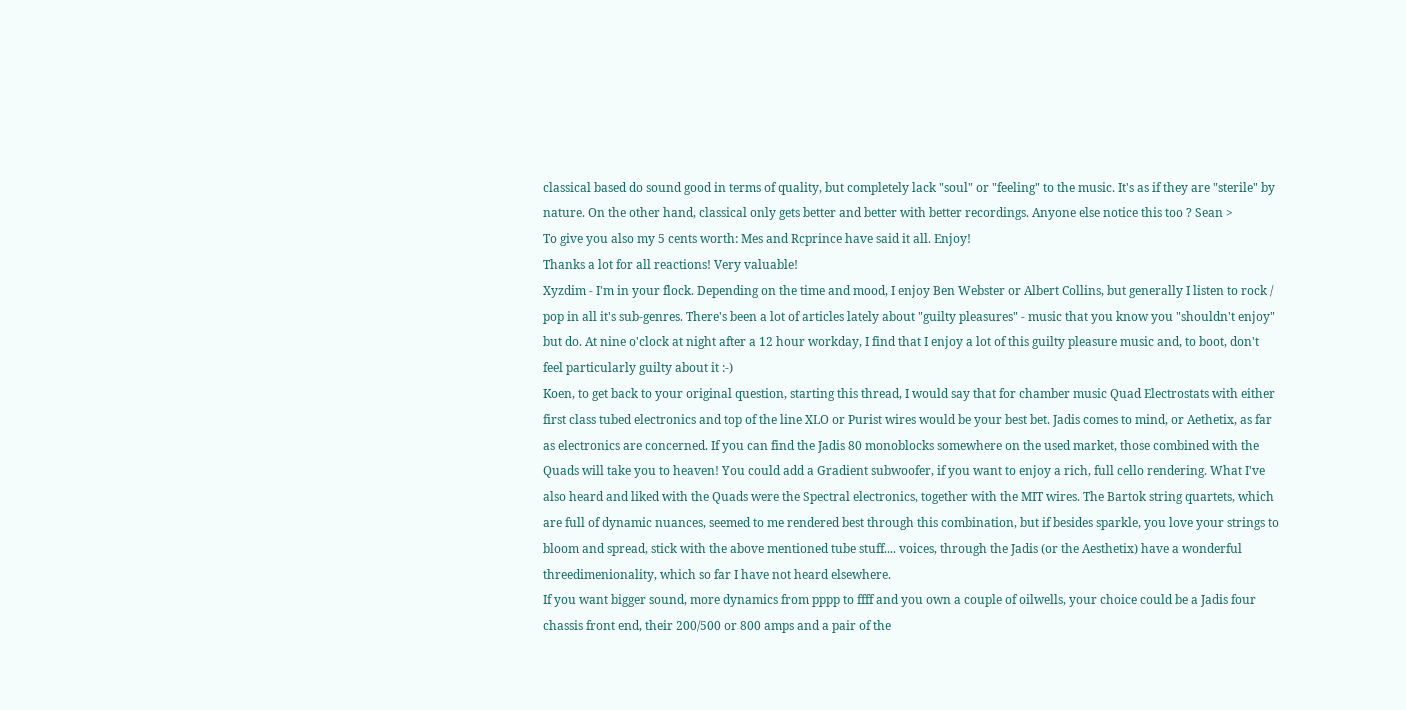classical based do sound good in terms of quality, but completely lack "soul" or "feeling" to the music. It's as if they are "sterile" by nature. On the other hand, classical only gets better and better with better recordings. Anyone else notice this too ? Sean >
To give you also my 5 cents worth: Mes and Rcprince have said it all. Enjoy!
Thanks a lot for all reactions! Very valuable!
Xyzdim - I'm in your flock. Depending on the time and mood, I enjoy Ben Webster or Albert Collins, but generally I listen to rock / pop in all it's sub-genres. There's been a lot of articles lately about "guilty pleasures" - music that you know you "shouldn't enjoy" but do. At nine o'clock at night after a 12 hour workday, I find that I enjoy a lot of this guilty pleasure music and, to boot, don't feel particularly guilty about it :-)
Koen, to get back to your original question, starting this thread, I would say that for chamber music Quad Electrostats with either first class tubed electronics and top of the line XLO or Purist wires would be your best bet. Jadis comes to mind, or Aethetix, as far as electronics are concerned. If you can find the Jadis 80 monoblocks somewhere on the used market, those combined with the Quads will take you to heaven! You could add a Gradient subwoofer, if you want to enjoy a rich, full cello rendering. What I've also heard and liked with the Quads were the Spectral electronics, together with the MIT wires. The Bartok string quartets, which are full of dynamic nuances, seemed to me rendered best through this combination, but if besides sparkle, you love your strings to bloom and spread, stick with the above mentioned tube stuff.... voices, through the Jadis (or the Aesthetix) have a wonderful threedimenionality, which so far I have not heard elsewhere.
If you want bigger sound, more dynamics from pppp to ffff and you own a couple of oilwells, your choice could be a Jadis four chassis front end, their 200/500 or 800 amps and a pair of the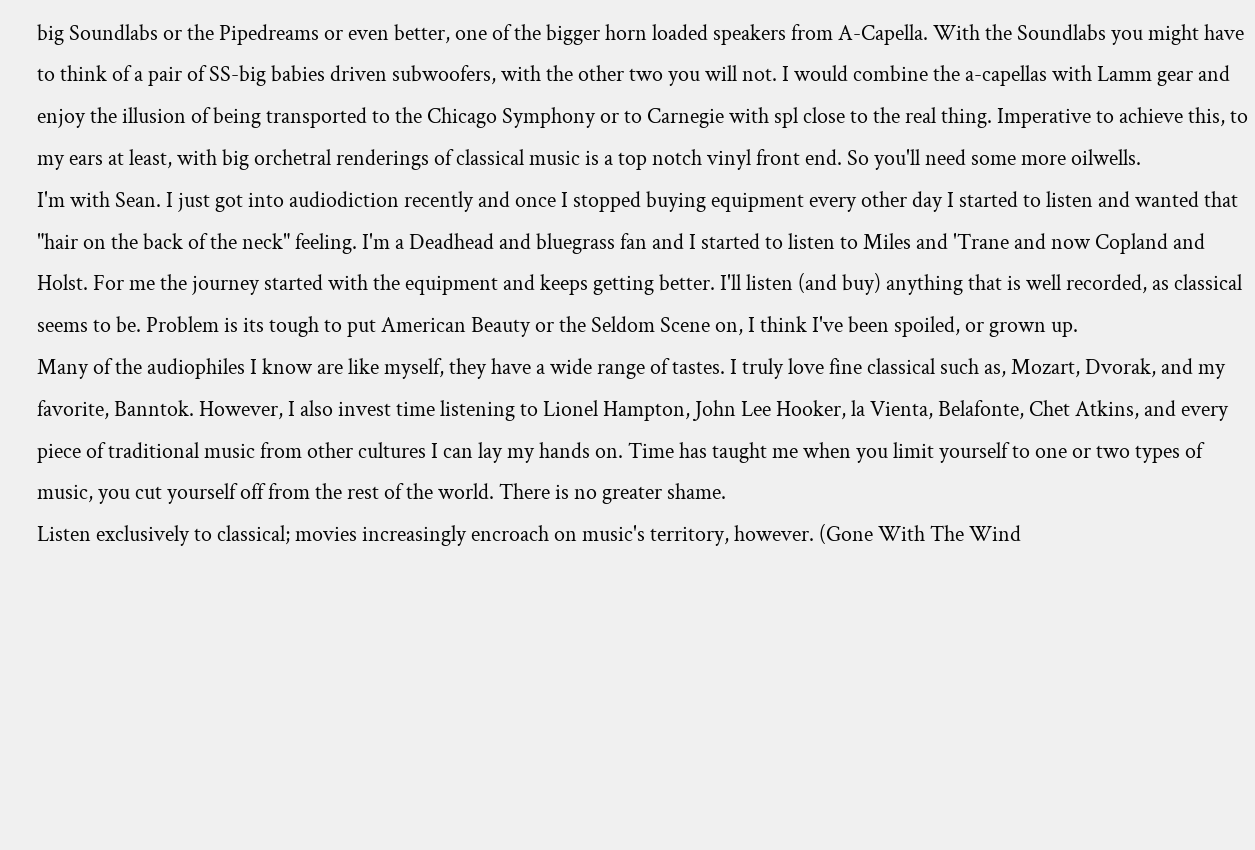big Soundlabs or the Pipedreams or even better, one of the bigger horn loaded speakers from A-Capella. With the Soundlabs you might have to think of a pair of SS-big babies driven subwoofers, with the other two you will not. I would combine the a-capellas with Lamm gear and enjoy the illusion of being transported to the Chicago Symphony or to Carnegie with spl close to the real thing. Imperative to achieve this, to my ears at least, with big orchetral renderings of classical music is a top notch vinyl front end. So you'll need some more oilwells.
I'm with Sean. I just got into audiodiction recently and once I stopped buying equipment every other day I started to listen and wanted that "hair on the back of the neck" feeling. I'm a Deadhead and bluegrass fan and I started to listen to Miles and 'Trane and now Copland and Holst. For me the journey started with the equipment and keeps getting better. I'll listen (and buy) anything that is well recorded, as classical seems to be. Problem is its tough to put American Beauty or the Seldom Scene on, I think I've been spoiled, or grown up.
Many of the audiophiles I know are like myself, they have a wide range of tastes. I truly love fine classical such as, Mozart, Dvorak, and my favorite, Banntok. However, I also invest time listening to Lionel Hampton, John Lee Hooker, la Vienta, Belafonte, Chet Atkins, and every piece of traditional music from other cultures I can lay my hands on. Time has taught me when you limit yourself to one or two types of music, you cut yourself off from the rest of the world. There is no greater shame.
Listen exclusively to classical; movies increasingly encroach on music's territory, however. (Gone With The Wind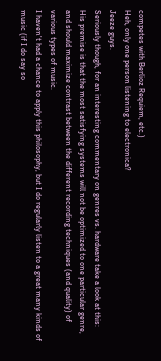competes with Berlioz Requiem, etc.)
Heh, only one person listening to electronica?
Jeeze guys.
Seriously though, for an interesting commentary on genres vs. hardware take a look at this:
His premise is that the most satisfying systems will not be optimized to one particular genre, and should maximize contrast between the different recording techniques (and quality) of various types of music.
I haven't had a chance to apply this philosophy, but I do regularly listen to a great many kinds of music (if I do say so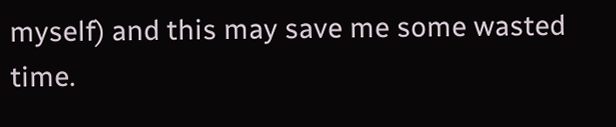myself) and this may save me some wasted time.